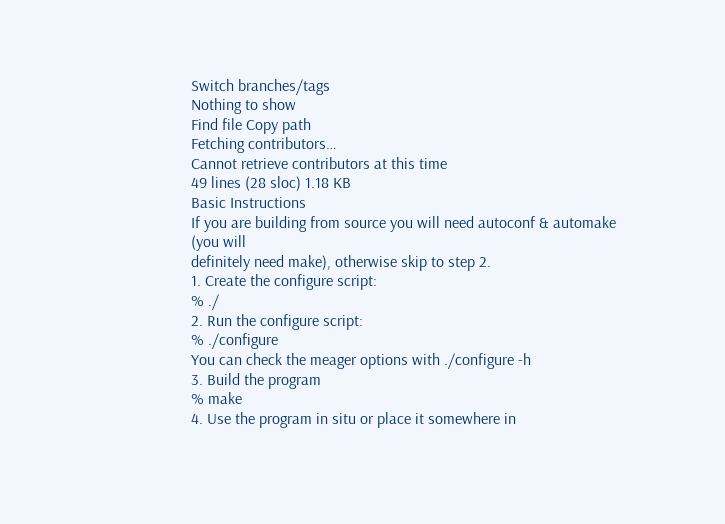Switch branches/tags
Nothing to show
Find file Copy path
Fetching contributors…
Cannot retrieve contributors at this time
49 lines (28 sloc) 1.18 KB
Basic Instructions
If you are building from source you will need autoconf & automake (you will
definitely need make), otherwise skip to step 2.
1. Create the configure script:
% ./
2. Run the configure script:
% ./configure
You can check the meager options with ./configure -h
3. Build the program
% make
4. Use the program in situ or place it somewhere in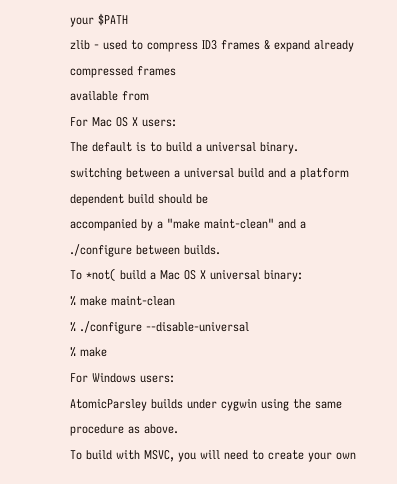your $PATH
zlib - used to compress ID3 frames & expand already compressed frames
available from
For Mac OS X users:
The default is to build a universal binary.
switching between a universal build and a platform dependent build should be
accompanied by a "make maint-clean" and a ./configure between builds.
To *not( build a Mac OS X universal binary:
% make maint-clean
% ./configure --disable-universal
% make
For Windows users:
AtomicParsley builds under cygwin using the same procedure as above.
To build with MSVC, you will need to create your own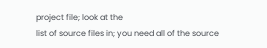project file; look at the
list of source files in; you need all of the source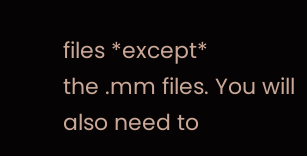files *except*
the .mm files. You will also need to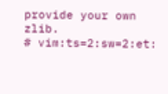provide your own zlib.
# vim:ts=2:sw=2:et: